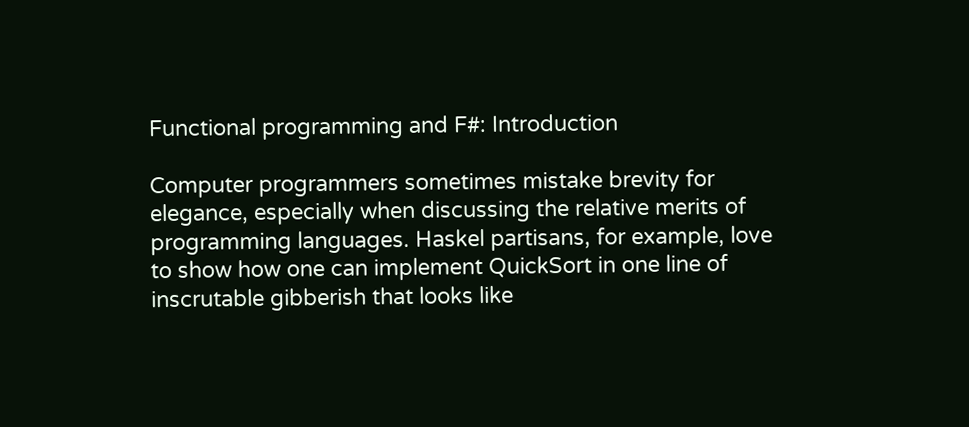Functional programming and F#: Introduction

Computer programmers sometimes mistake brevity for elegance, especially when discussing the relative merits of programming languages. Haskel partisans, for example, love to show how one can implement QuickSort in one line of inscrutable gibberish that looks like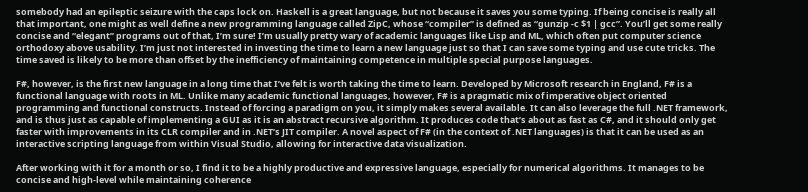somebody had an epileptic seizure with the caps lock on. Haskell is a great language, but not because it saves you some typing. If being concise is really all that important, one might as well define a new programming language called ZipC, whose “compiler” is defined as “gunzip -c $1 | gcc”. You’ll get some really concise and “elegant” programs out of that, I’m sure! I’m usually pretty wary of academic languages like Lisp and ML, which often put computer science orthodoxy above usability. I’m just not interested in investing the time to learn a new language just so that I can save some typing and use cute tricks. The time saved is likely to be more than offset by the inefficiency of maintaining competence in multiple special purpose languages.

F#, however, is the first new language in a long time that I’ve felt is worth taking the time to learn. Developed by Microsoft research in England, F# is a functional language with roots in ML. Unlike many academic functional languages, however, F# is a pragmatic mix of imperative object oriented programming and functional constructs. Instead of forcing a paradigm on you, it simply makes several available. It can also leverage the full .NET framework, and is thus just as capable of implementing a GUI as it is an abstract recursive algorithm. It produces code that’s about as fast as C#, and it should only get faster with improvements in its CLR compiler and in .NET’s JIT compiler. A novel aspect of F# (in the context of .NET languages) is that it can be used as an interactive scripting language from within Visual Studio, allowing for interactive data visualization.

After working with it for a month or so, I find it to be a highly productive and expressive language, especially for numerical algorithms. It manages to be concise and high-level while maintaining coherence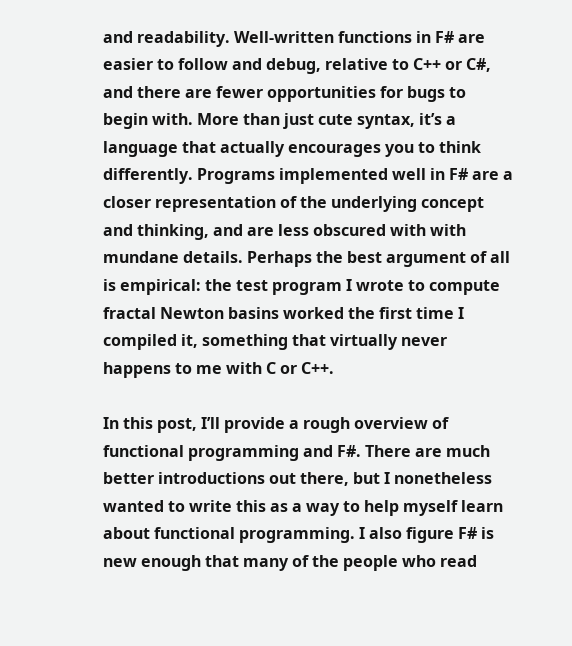and readability. Well-written functions in F# are easier to follow and debug, relative to C++ or C#, and there are fewer opportunities for bugs to begin with. More than just cute syntax, it’s a language that actually encourages you to think differently. Programs implemented well in F# are a closer representation of the underlying concept and thinking, and are less obscured with with mundane details. Perhaps the best argument of all is empirical: the test program I wrote to compute fractal Newton basins worked the first time I compiled it, something that virtually never happens to me with C or C++.

In this post, I’ll provide a rough overview of functional programming and F#. There are much better introductions out there, but I nonetheless wanted to write this as a way to help myself learn about functional programming. I also figure F# is new enough that many of the people who read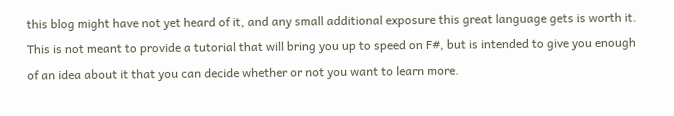this blog might have not yet heard of it, and any small additional exposure this great language gets is worth it. This is not meant to provide a tutorial that will bring you up to speed on F#, but is intended to give you enough of an idea about it that you can decide whether or not you want to learn more.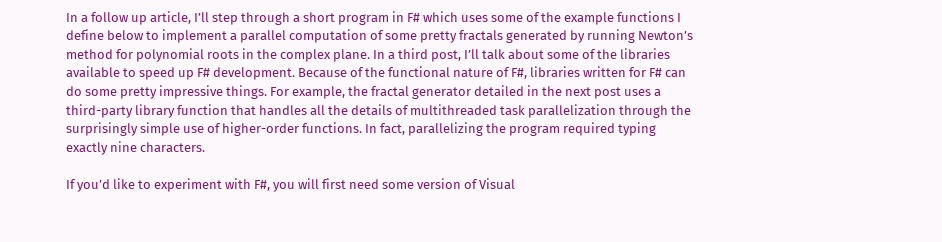In a follow up article, I’ll step through a short program in F# which uses some of the example functions I define below to implement a parallel computation of some pretty fractals generated by running Newton’s method for polynomial roots in the complex plane. In a third post, I’ll talk about some of the libraries available to speed up F# development. Because of the functional nature of F#, libraries written for F# can do some pretty impressive things. For example, the fractal generator detailed in the next post uses a third-party library function that handles all the details of multithreaded task parallelization through the surprisingly simple use of higher-order functions. In fact, parallelizing the program required typing exactly nine characters.

If you’d like to experiment with F#, you will first need some version of Visual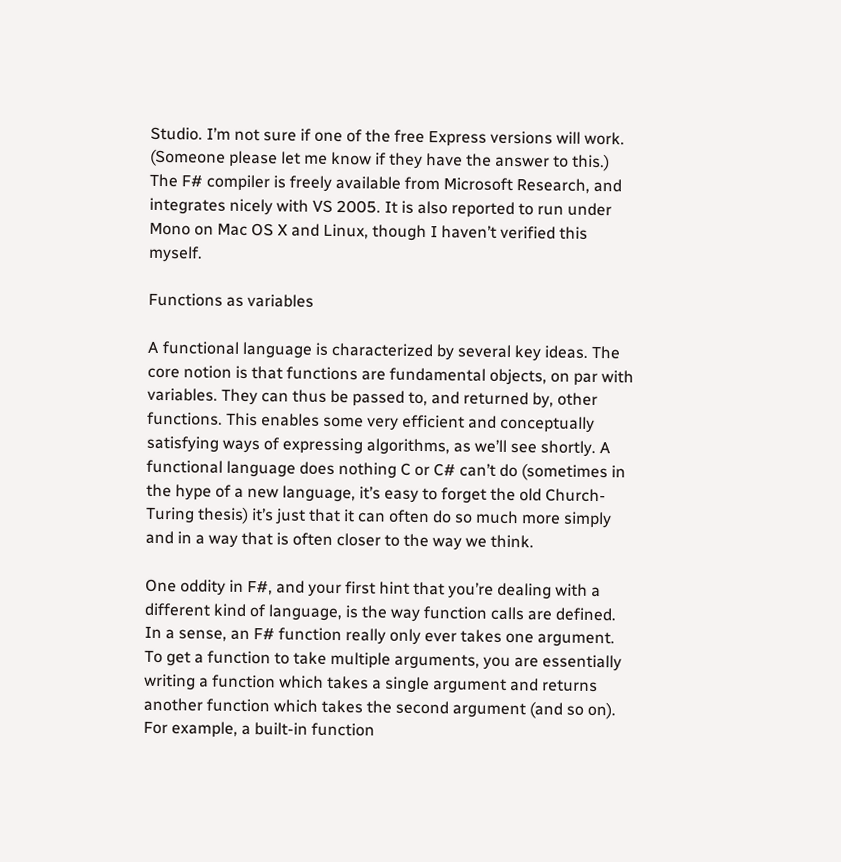Studio. I’m not sure if one of the free Express versions will work. (Someone please let me know if they have the answer to this.) The F# compiler is freely available from Microsoft Research, and integrates nicely with VS 2005. It is also reported to run under Mono on Mac OS X and Linux, though I haven’t verified this myself.

Functions as variables

A functional language is characterized by several key ideas. The core notion is that functions are fundamental objects, on par with variables. They can thus be passed to, and returned by, other functions. This enables some very efficient and conceptually satisfying ways of expressing algorithms, as we’ll see shortly. A functional language does nothing C or C# can’t do (sometimes in the hype of a new language, it’s easy to forget the old Church-Turing thesis) it’s just that it can often do so much more simply and in a way that is often closer to the way we think.

One oddity in F#, and your first hint that you’re dealing with a different kind of language, is the way function calls are defined. In a sense, an F# function really only ever takes one argument. To get a function to take multiple arguments, you are essentially writing a function which takes a single argument and returns another function which takes the second argument (and so on). For example, a built-in function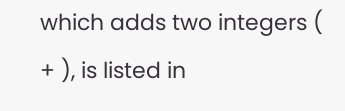which adds two integers ( + ), is listed in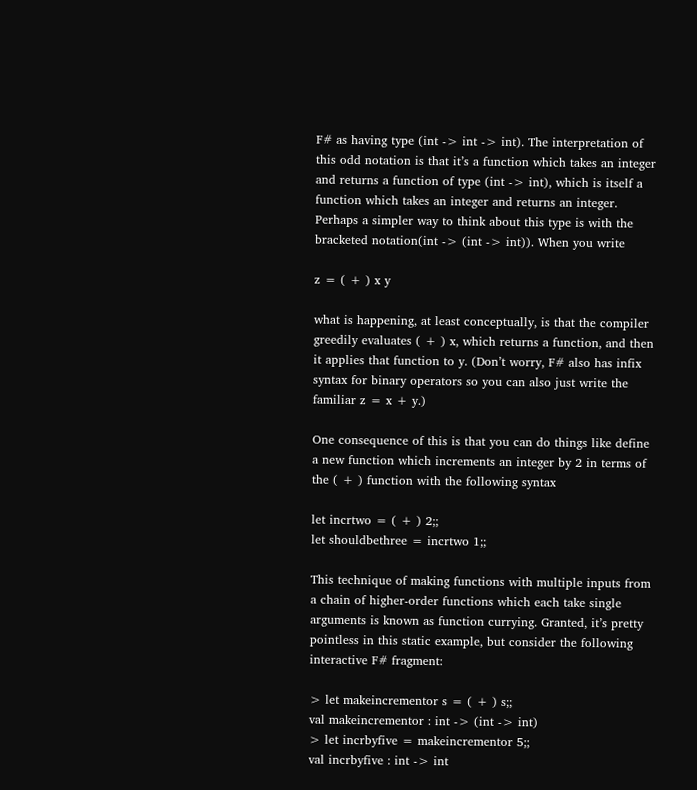F# as having type (int -> int -> int). The interpretation of this odd notation is that it’s a function which takes an integer and returns a function of type (int -> int), which is itself a function which takes an integer and returns an integer. Perhaps a simpler way to think about this type is with the bracketed notation(int -> (int -> int)). When you write

z = ( + ) x y

what is happening, at least conceptually, is that the compiler greedily evaluates ( + ) x, which returns a function, and then it applies that function to y. (Don’t worry, F# also has infix syntax for binary operators so you can also just write the familiar z = x + y.)

One consequence of this is that you can do things like define a new function which increments an integer by 2 in terms of the ( + ) function with the following syntax

let incrtwo = ( + ) 2;;
let shouldbethree = incrtwo 1;;

This technique of making functions with multiple inputs from a chain of higher-order functions which each take single arguments is known as function currying. Granted, it’s pretty pointless in this static example, but consider the following interactive F# fragment:

> let makeincrementor s = ( + ) s;;
val makeincrementor : int -> (int -> int)
> let incrbyfive = makeincrementor 5;;
val incrbyfive : int -> int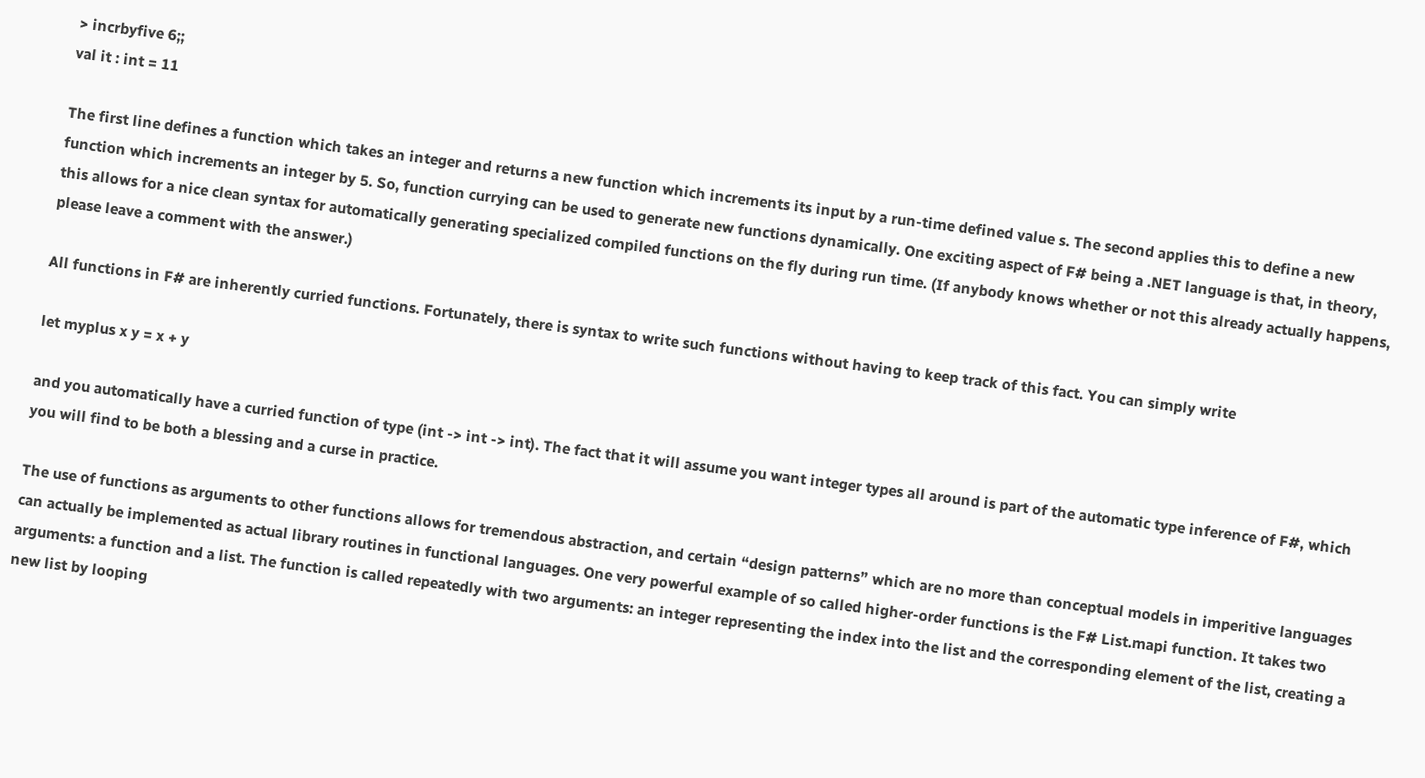> incrbyfive 6;;
val it : int = 11

The first line defines a function which takes an integer and returns a new function which increments its input by a run-time defined value s. The second applies this to define a new function which increments an integer by 5. So, function currying can be used to generate new functions dynamically. One exciting aspect of F# being a .NET language is that, in theory, this allows for a nice clean syntax for automatically generating specialized compiled functions on the fly during run time. (If anybody knows whether or not this already actually happens, please leave a comment with the answer.)

All functions in F# are inherently curried functions. Fortunately, there is syntax to write such functions without having to keep track of this fact. You can simply write

let myplus x y = x + y

and you automatically have a curried function of type (int -> int -> int). The fact that it will assume you want integer types all around is part of the automatic type inference of F#, which you will find to be both a blessing and a curse in practice.

The use of functions as arguments to other functions allows for tremendous abstraction, and certain “design patterns” which are no more than conceptual models in imperitive languages can actually be implemented as actual library routines in functional languages. One very powerful example of so called higher-order functions is the F# List.mapi function. It takes two arguments: a function and a list. The function is called repeatedly with two arguments: an integer representing the index into the list and the corresponding element of the list, creating a new list by looping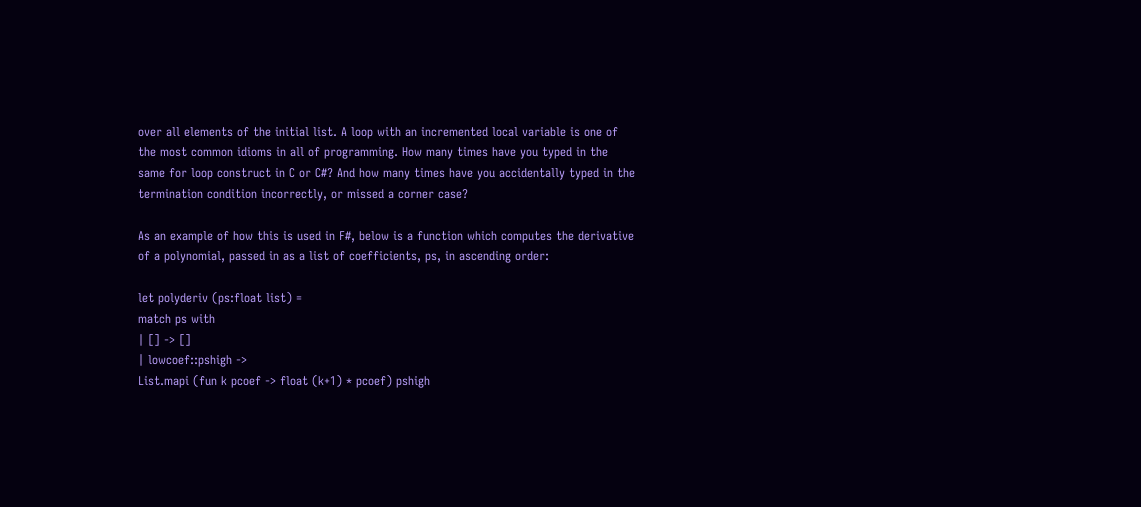over all elements of the initial list. A loop with an incremented local variable is one of the most common idioms in all of programming. How many times have you typed in the same for loop construct in C or C#? And how many times have you accidentally typed in the termination condition incorrectly, or missed a corner case?

As an example of how this is used in F#, below is a function which computes the derivative of a polynomial, passed in as a list of coefficients, ps, in ascending order:

let polyderiv (ps:float list) =
match ps with
| [] -> []
| lowcoef::pshigh ->
List.mapi (fun k pcoef -> float (k+1) * pcoef) pshigh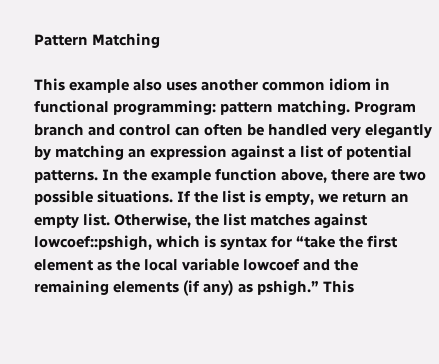Pattern Matching

This example also uses another common idiom in functional programming: pattern matching. Program branch and control can often be handled very elegantly by matching an expression against a list of potential patterns. In the example function above, there are two possible situations. If the list is empty, we return an empty list. Otherwise, the list matches against lowcoef::pshigh, which is syntax for “take the first element as the local variable lowcoef and the remaining elements (if any) as pshigh.” This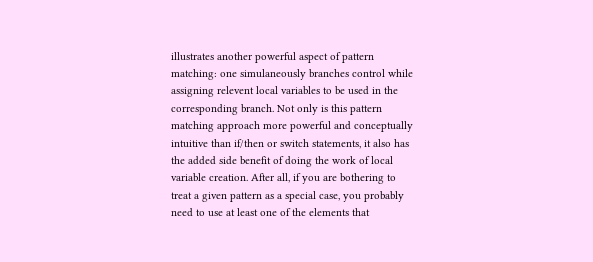illustrates another powerful aspect of pattern matching: one simulaneously branches control while assigning relevent local variables to be used in the corresponding branch. Not only is this pattern matching approach more powerful and conceptually intuitive than if/then or switch statements, it also has the added side benefit of doing the work of local variable creation. After all, if you are bothering to treat a given pattern as a special case, you probably need to use at least one of the elements that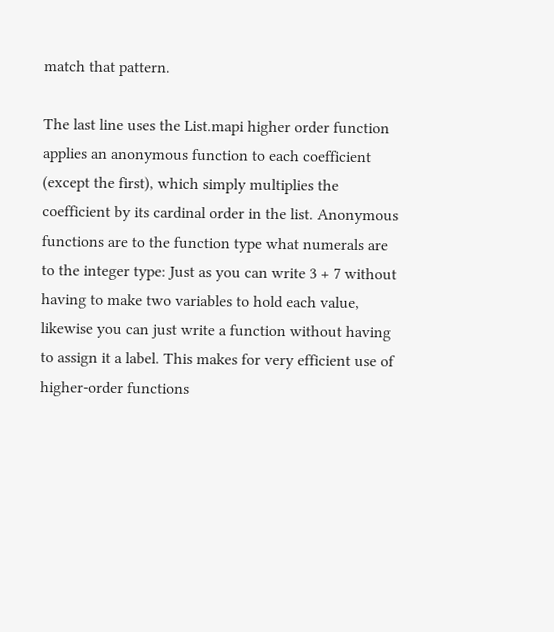match that pattern.

The last line uses the List.mapi higher order function applies an anonymous function to each coefficient (except the first), which simply multiplies the coefficient by its cardinal order in the list. Anonymous functions are to the function type what numerals are to the integer type: Just as you can write 3 + 7 without having to make two variables to hold each value, likewise you can just write a function without having to assign it a label. This makes for very efficient use of higher-order functions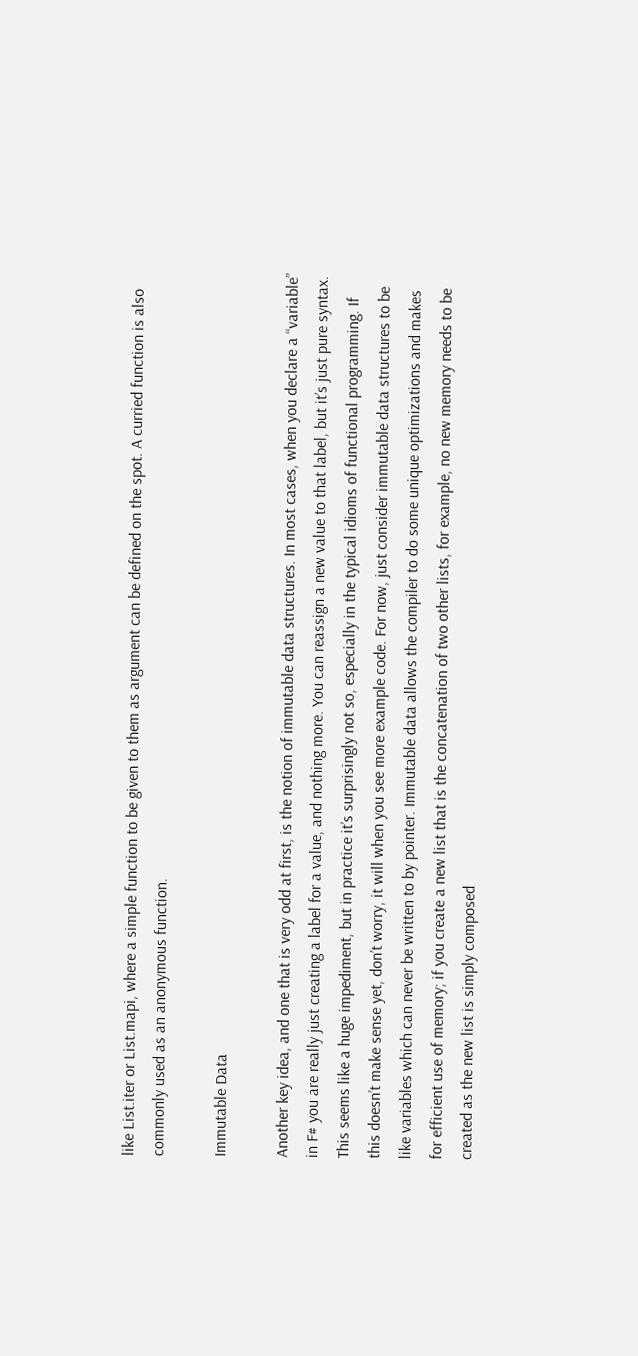like List.iter or List.mapi, where a simple function to be given to them as argument can be defined on the spot. A curried function is also commonly used as an anonymous function.

Immutable Data

Another key idea, and one that is very odd at first, is the notion of immutable data structures. In most cases, when you declare a “variable” in F# you are really just creating a label for a value, and nothing more. You can reassign a new value to that label, but it’s just pure syntax. This seems like a huge impediment, but in practice it’s surprisingly not so, especially in the typical idioms of functional programming. If this doesn’t make sense yet, don’t worry, it will when you see more example code. For now, just consider immutable data structures to be like variables which can never be written to by pointer. Immutable data allows the compiler to do some unique optimizations and makes for efficient use of memory; if you create a new list that is the concatenation of two other lists, for example, no new memory needs to be created as the new list is simply composed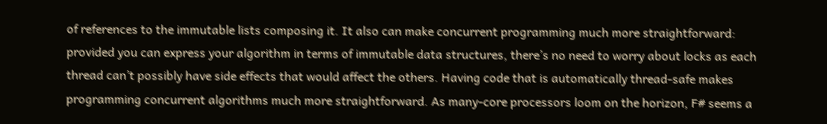of references to the immutable lists composing it. It also can make concurrent programming much more straightforward: provided you can express your algorithm in terms of immutable data structures, there’s no need to worry about locks as each thread can’t possibly have side effects that would affect the others. Having code that is automatically thread-safe makes programming concurrent algorithms much more straightforward. As many-core processors loom on the horizon, F# seems a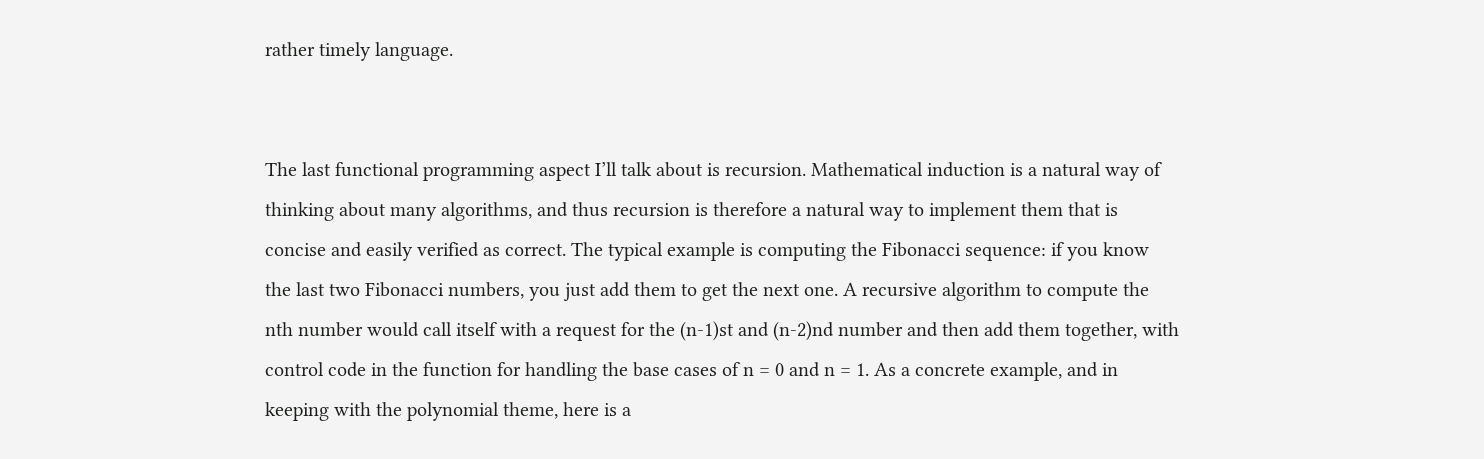rather timely language.


The last functional programming aspect I’ll talk about is recursion. Mathematical induction is a natural way of thinking about many algorithms, and thus recursion is therefore a natural way to implement them that is concise and easily verified as correct. The typical example is computing the Fibonacci sequence: if you know the last two Fibonacci numbers, you just add them to get the next one. A recursive algorithm to compute the nth number would call itself with a request for the (n-1)st and (n-2)nd number and then add them together, with control code in the function for handling the base cases of n = 0 and n = 1. As a concrete example, and in keeping with the polynomial theme, here is a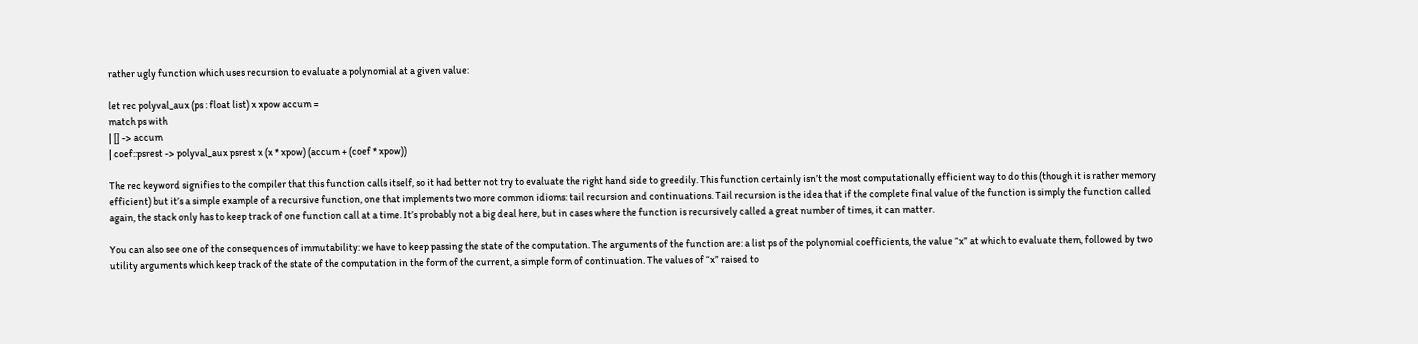rather ugly function which uses recursion to evaluate a polynomial at a given value:

let rec polyval_aux (ps : float list) x xpow accum =
match ps with
| [] -> accum
| coef::psrest -> polyval_aux psrest x (x * xpow) (accum + (coef * xpow))

The rec keyword signifies to the compiler that this function calls itself, so it had better not try to evaluate the right hand side to greedily. This function certainly isn’t the most computationally efficient way to do this (though it is rather memory efficient) but it’s a simple example of a recursive function, one that implements two more common idioms: tail recursion and continuations. Tail recursion is the idea that if the complete final value of the function is simply the function called again, the stack only has to keep track of one function call at a time. It’s probably not a big deal here, but in cases where the function is recursively called a great number of times, it can matter.

You can also see one of the consequences of immutability: we have to keep passing the state of the computation. The arguments of the function are: a list ps of the polynomial coefficients, the value “x” at which to evaluate them, followed by two utility arguments which keep track of the state of the computation in the form of the current, a simple form of continuation. The values of “x” raised to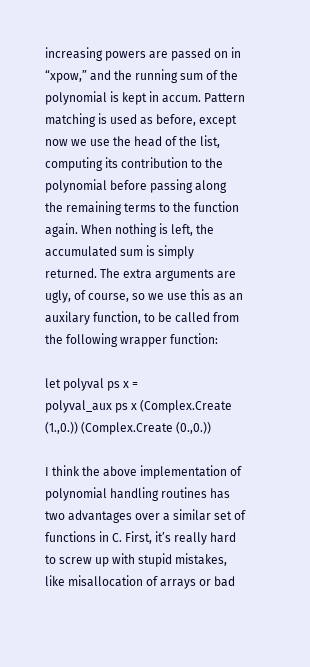increasing powers are passed on in “xpow,” and the running sum of the polynomial is kept in accum. Pattern matching is used as before, except now we use the head of the list, computing its contribution to the polynomial before passing along the remaining terms to the function again. When nothing is left, the accumulated sum is simply returned. The extra arguments are ugly, of course, so we use this as an auxilary function, to be called from the following wrapper function:

let polyval ps x =
polyval_aux ps x (Complex.Create (1.,0.)) (Complex.Create (0.,0.))

I think the above implementation of polynomial handling routines has two advantages over a similar set of functions in C. First, it’s really hard to screw up with stupid mistakes, like misallocation of arrays or bad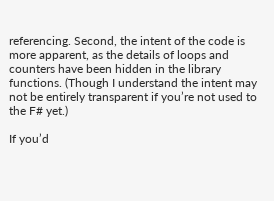referencing. Second, the intent of the code is more apparent, as the details of loops and counters have been hidden in the library functions. (Though I understand the intent may not be entirely transparent if you’re not used to the F# yet.)

If you’d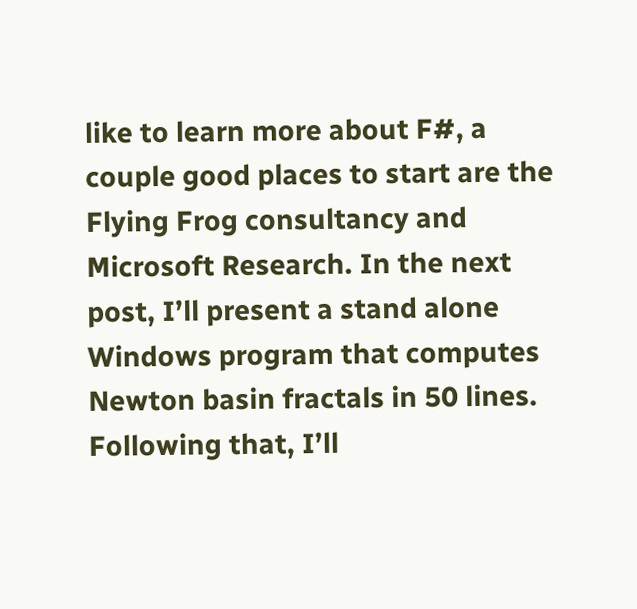like to learn more about F#, a couple good places to start are the Flying Frog consultancy and Microsoft Research. In the next post, I’ll present a stand alone Windows program that computes Newton basin fractals in 50 lines. Following that, I’ll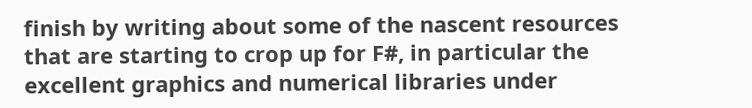finish by writing about some of the nascent resources that are starting to crop up for F#, in particular the excellent graphics and numerical libraries under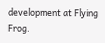development at Flying Frog.